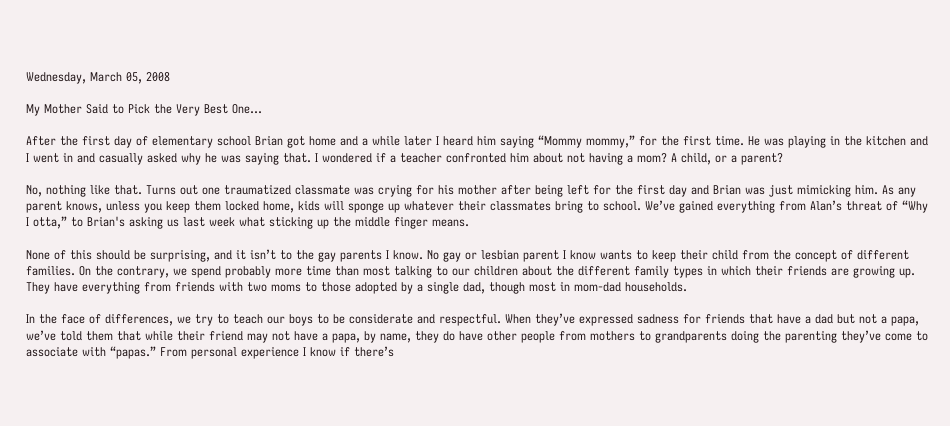Wednesday, March 05, 2008

My Mother Said to Pick the Very Best One...

After the first day of elementary school Brian got home and a while later I heard him saying “Mommy mommy,” for the first time. He was playing in the kitchen and I went in and casually asked why he was saying that. I wondered if a teacher confronted him about not having a mom? A child, or a parent?

No, nothing like that. Turns out one traumatized classmate was crying for his mother after being left for the first day and Brian was just mimicking him. As any parent knows, unless you keep them locked home, kids will sponge up whatever their classmates bring to school. We’ve gained everything from Alan’s threat of “Why I otta,” to Brian's asking us last week what sticking up the middle finger means.

None of this should be surprising, and it isn’t to the gay parents I know. No gay or lesbian parent I know wants to keep their child from the concept of different families. On the contrary, we spend probably more time than most talking to our children about the different family types in which their friends are growing up. They have everything from friends with two moms to those adopted by a single dad, though most in mom-dad households.

In the face of differences, we try to teach our boys to be considerate and respectful. When they’ve expressed sadness for friends that have a dad but not a papa, we’ve told them that while their friend may not have a papa, by name, they do have other people from mothers to grandparents doing the parenting they’ve come to associate with “papas.” From personal experience I know if there’s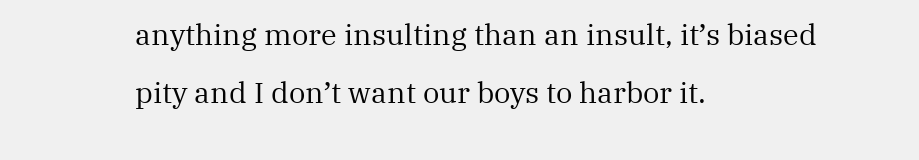anything more insulting than an insult, it’s biased pity and I don’t want our boys to harbor it.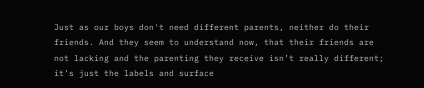Just as our boys don't need different parents, neither do their friends. And they seem to understand now, that their friends are not lacking and the parenting they receive isn’t really different; it’s just the labels and surface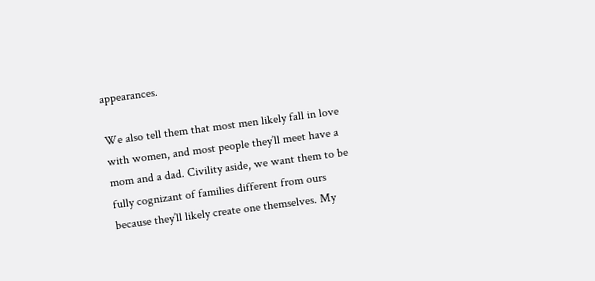appearances.

We also tell them that most men likely fall in love with women, and most people they’ll meet have a mom and a dad. Civility aside, we want them to be fully cognizant of families different from ours because they’ll likely create one themselves. My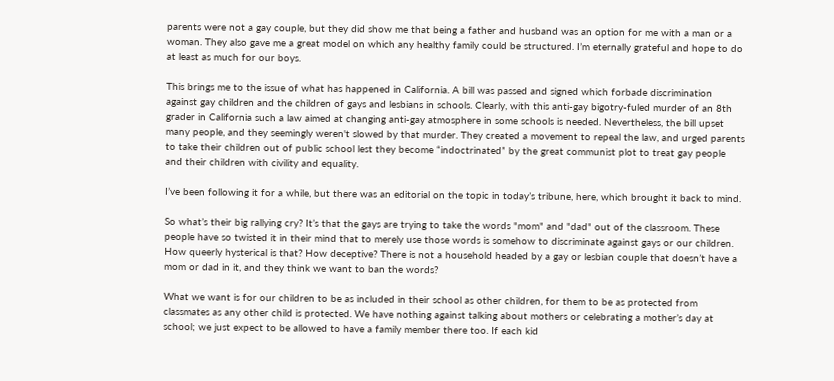parents were not a gay couple, but they did show me that being a father and husband was an option for me with a man or a woman. They also gave me a great model on which any healthy family could be structured. I’m eternally grateful and hope to do at least as much for our boys.

This brings me to the issue of what has happened in California. A bill was passed and signed which forbade discrimination against gay children and the children of gays and lesbians in schools. Clearly, with this anti-gay bigotry-fuled murder of an 8th grader in California such a law aimed at changing anti-gay atmosphere in some schools is needed. Nevertheless, the bill upset many people, and they seemingly weren't slowed by that murder. They created a movement to repeal the law, and urged parents to take their children out of public school lest they become “indoctrinated” by the great communist plot to treat gay people and their children with civility and equality.

I’ve been following it for a while, but there was an editorial on the topic in today’s tribune, here, which brought it back to mind.

So what’s their big rallying cry? It’s that the gays are trying to take the words "mom" and "dad" out of the classroom. These people have so twisted it in their mind that to merely use those words is somehow to discriminate against gays or our children. How queerly hysterical is that? How deceptive? There is not a household headed by a gay or lesbian couple that doesn’t have a mom or dad in it, and they think we want to ban the words?

What we want is for our children to be as included in their school as other children, for them to be as protected from classmates as any other child is protected. We have nothing against talking about mothers or celebrating a mother’s day at school; we just expect to be allowed to have a family member there too. If each kid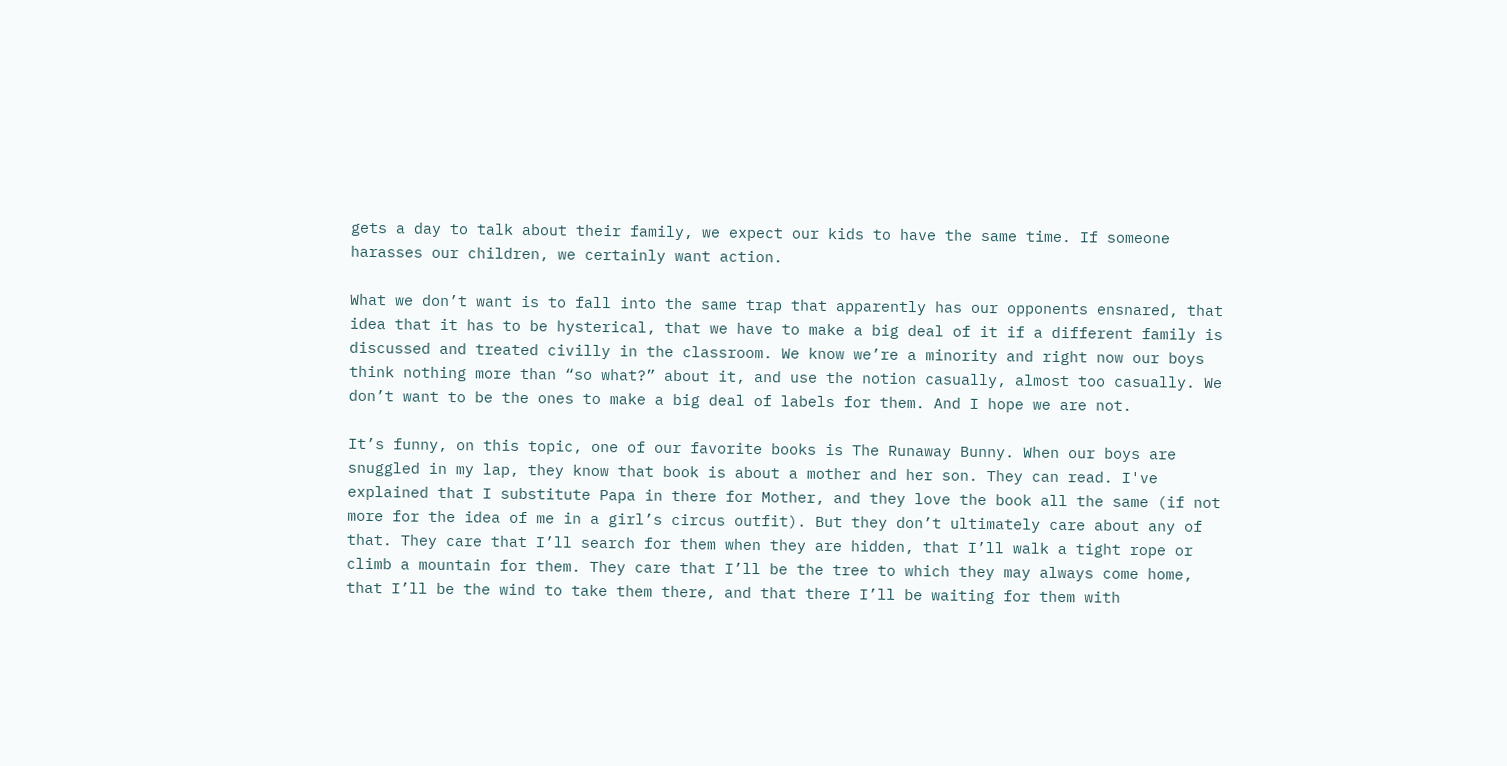gets a day to talk about their family, we expect our kids to have the same time. If someone harasses our children, we certainly want action.

What we don’t want is to fall into the same trap that apparently has our opponents ensnared, that idea that it has to be hysterical, that we have to make a big deal of it if a different family is discussed and treated civilly in the classroom. We know we’re a minority and right now our boys think nothing more than “so what?” about it, and use the notion casually, almost too casually. We don’t want to be the ones to make a big deal of labels for them. And I hope we are not.

It’s funny, on this topic, one of our favorite books is The Runaway Bunny. When our boys are snuggled in my lap, they know that book is about a mother and her son. They can read. I've explained that I substitute Papa in there for Mother, and they love the book all the same (if not more for the idea of me in a girl’s circus outfit). But they don’t ultimately care about any of that. They care that I’ll search for them when they are hidden, that I’ll walk a tight rope or climb a mountain for them. They care that I’ll be the tree to which they may always come home, that I’ll be the wind to take them there, and that there I’ll be waiting for them with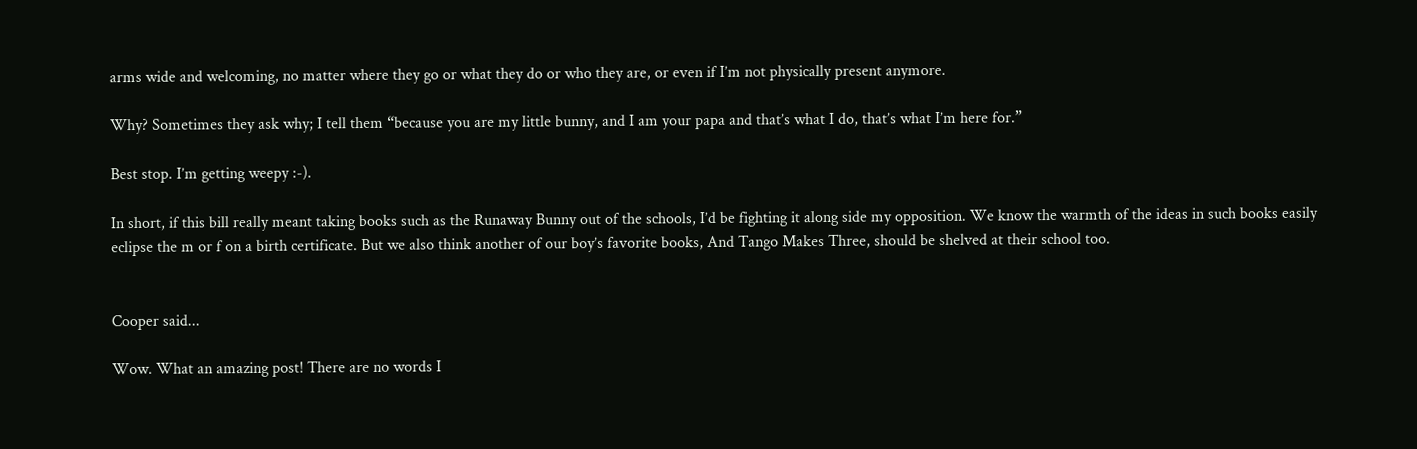arms wide and welcoming, no matter where they go or what they do or who they are, or even if I’m not physically present anymore.

Why? Sometimes they ask why; I tell them “because you are my little bunny, and I am your papa and that’s what I do, that’s what I’m here for.”

Best stop. I’m getting weepy :-).

In short, if this bill really meant taking books such as the Runaway Bunny out of the schools, I’d be fighting it along side my opposition. We know the warmth of the ideas in such books easily eclipse the m or f on a birth certificate. But we also think another of our boy’s favorite books, And Tango Makes Three, should be shelved at their school too.


Cooper said...

Wow. What an amazing post! There are no words I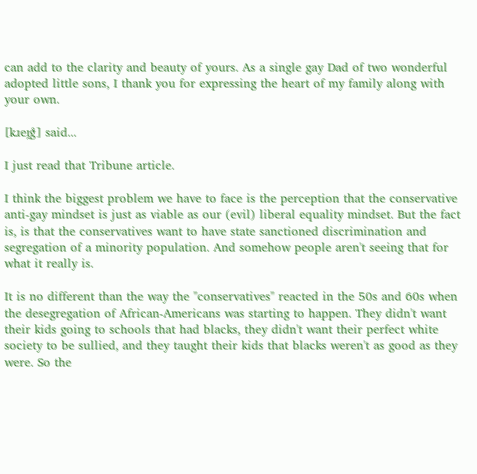can add to the clarity and beauty of yours. As a single gay Dad of two wonderful adopted little sons, I thank you for expressing the heart of my family along with your own.

[kɹeɪ̯g̊] said...

I just read that Tribune article.

I think the biggest problem we have to face is the perception that the conservative anti-gay mindset is just as viable as our (evil) liberal equality mindset. But the fact is, is that the conservatives want to have state sanctioned discrimination and segregation of a minority population. And somehow people aren't seeing that for what it really is.

It is no different than the way the "conservatives" reacted in the 50s and 60s when the desegregation of African-Americans was starting to happen. They didn't want their kids going to schools that had blacks, they didn't want their perfect white society to be sullied, and they taught their kids that blacks weren't as good as they were. So the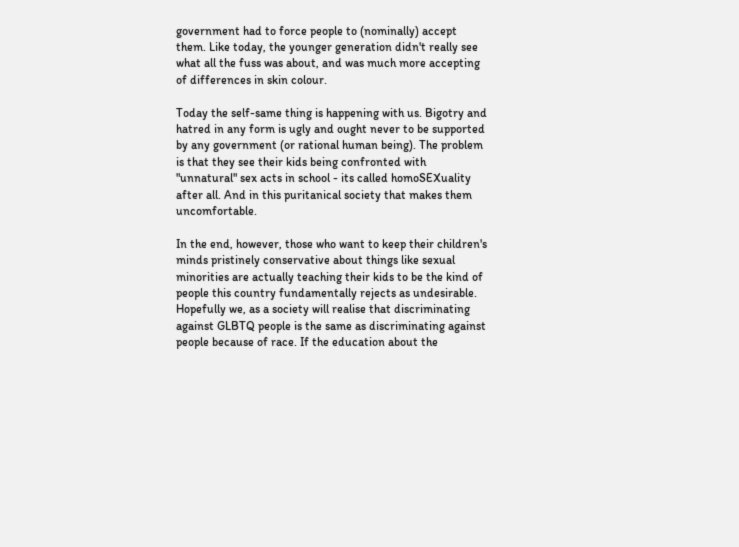government had to force people to (nominally) accept them. Like today, the younger generation didn't really see what all the fuss was about, and was much more accepting of differences in skin colour.

Today the self-same thing is happening with us. Bigotry and hatred in any form is ugly and ought never to be supported by any government (or rational human being). The problem is that they see their kids being confronted with "unnatural" sex acts in school - its called homoSEXuality after all. And in this puritanical society that makes them uncomfortable.

In the end, however, those who want to keep their children's minds pristinely conservative about things like sexual minorities are actually teaching their kids to be the kind of people this country fundamentally rejects as undesirable. Hopefully we, as a society will realise that discriminating against GLBTQ people is the same as discriminating against people because of race. If the education about the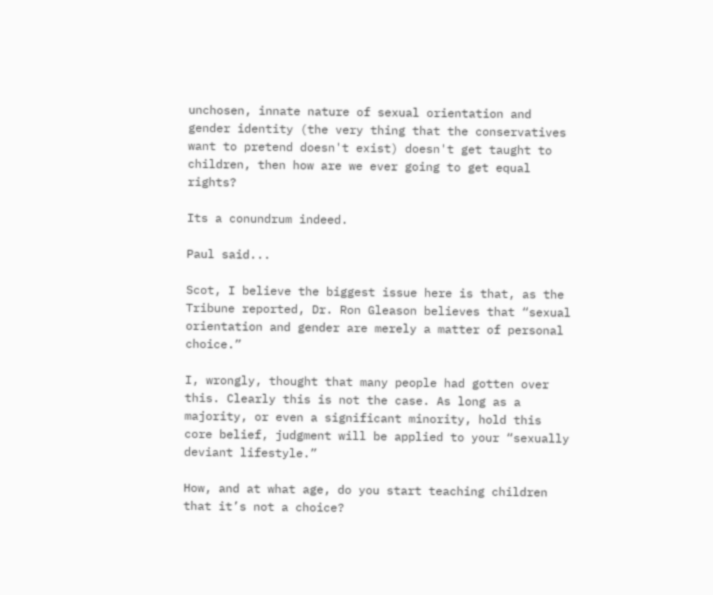unchosen, innate nature of sexual orientation and gender identity (the very thing that the conservatives want to pretend doesn't exist) doesn't get taught to children, then how are we ever going to get equal rights?

Its a conundrum indeed.

Paul said...

Scot, I believe the biggest issue here is that, as the Tribune reported, Dr. Ron Gleason believes that “sexual orientation and gender are merely a matter of personal choice.”

I, wrongly, thought that many people had gotten over this. Clearly this is not the case. As long as a majority, or even a significant minority, hold this core belief, judgment will be applied to your “sexually deviant lifestyle.”

How, and at what age, do you start teaching children that it’s not a choice?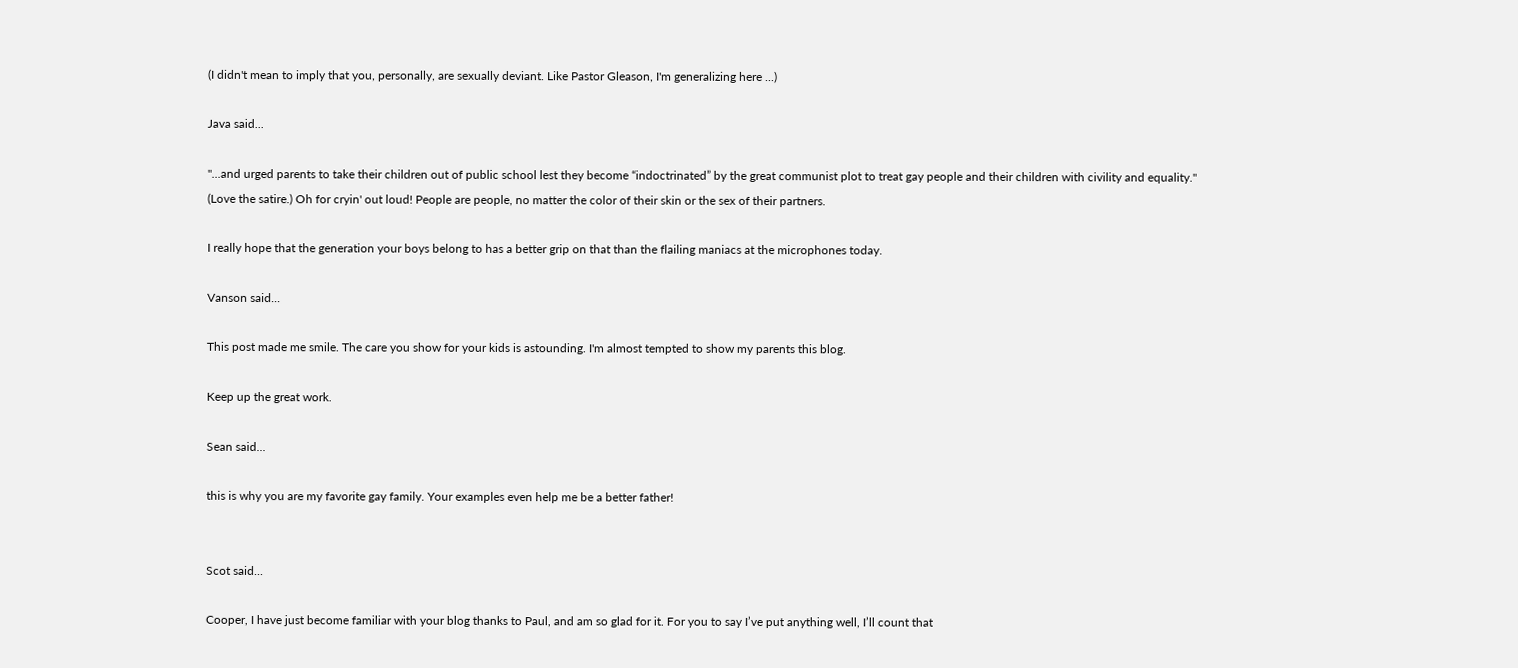(I didn't mean to imply that you, personally, are sexually deviant. Like Pastor Gleason, I'm generalizing here ...)

Java said...

"...and urged parents to take their children out of public school lest they become “indoctrinated” by the great communist plot to treat gay people and their children with civility and equality."
(Love the satire.) Oh for cryin' out loud! People are people, no matter the color of their skin or the sex of their partners.

I really hope that the generation your boys belong to has a better grip on that than the flailing maniacs at the microphones today.

Vanson said...

This post made me smile. The care you show for your kids is astounding. I'm almost tempted to show my parents this blog.

Keep up the great work.

Sean said...

this is why you are my favorite gay family. Your examples even help me be a better father!


Scot said...

Cooper, I have just become familiar with your blog thanks to Paul, and am so glad for it. For you to say I’ve put anything well, I’ll count that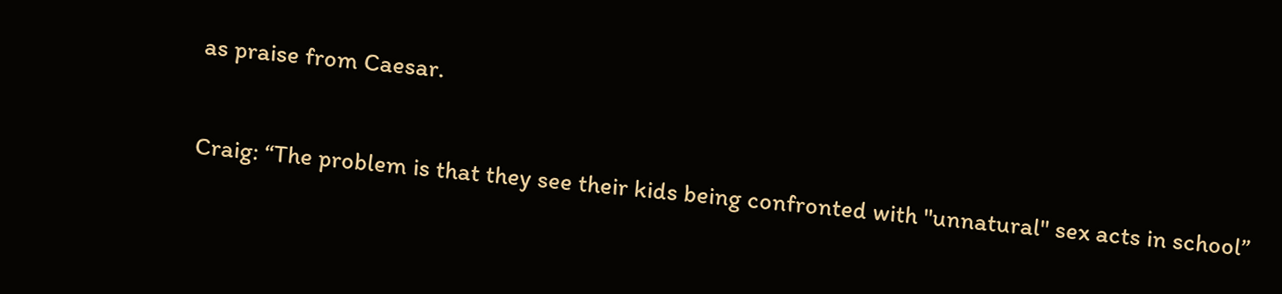as praise from Caesar.

Craig: “The problem is that they see their kids being confronted with "unnatural" sex acts in school”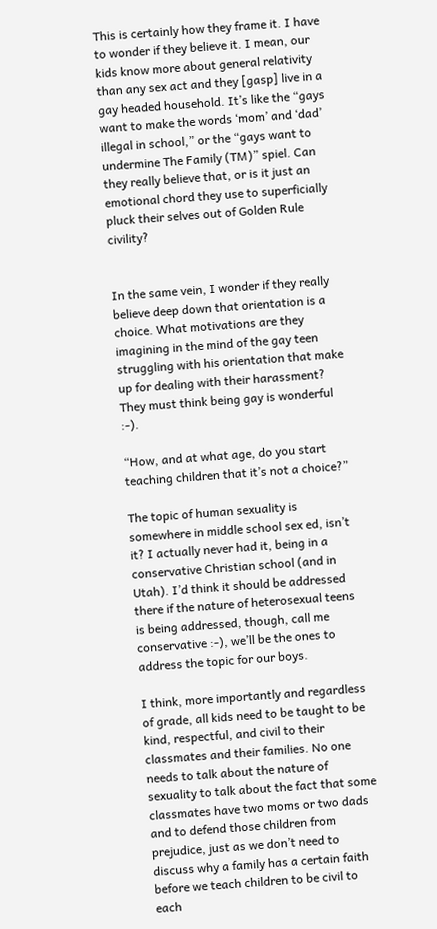This is certainly how they frame it. I have to wonder if they believe it. I mean, our kids know more about general relativity than any sex act and they [gasp] live in a gay headed household. It’s like the “gays want to make the words ‘mom’ and ‘dad’ illegal in school,” or the “gays want to undermine The Family (TM)” spiel. Can they really believe that, or is it just an emotional chord they use to superficially pluck their selves out of Golden Rule civility?


In the same vein, I wonder if they really believe deep down that orientation is a choice. What motivations are they imagining in the mind of the gay teen struggling with his orientation that make up for dealing with their harassment? They must think being gay is wonderful :-).

“How, and at what age, do you start teaching children that it’s not a choice?”

The topic of human sexuality is somewhere in middle school sex ed, isn’t it? I actually never had it, being in a conservative Christian school (and in Utah). I’d think it should be addressed there if the nature of heterosexual teens is being addressed, though, call me conservative :-), we’ll be the ones to address the topic for our boys.

I think, more importantly and regardless of grade, all kids need to be taught to be kind, respectful, and civil to their classmates and their families. No one needs to talk about the nature of sexuality to talk about the fact that some classmates have two moms or two dads and to defend those children from prejudice, just as we don’t need to discuss why a family has a certain faith before we teach children to be civil to each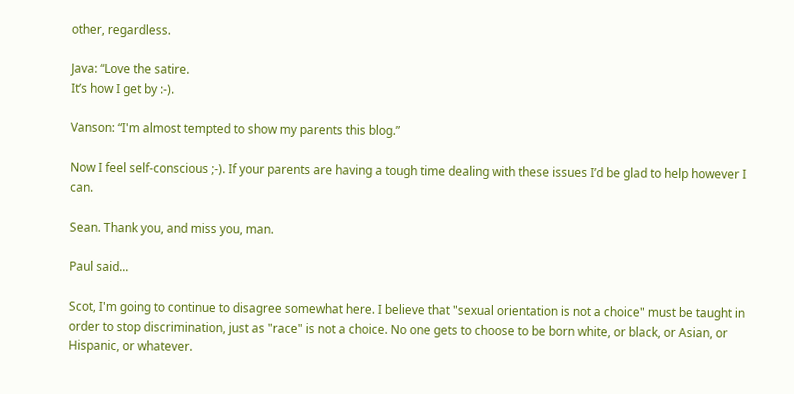other, regardless.

Java: “Love the satire.
It’s how I get by :-).

Vanson: “I'm almost tempted to show my parents this blog.”

Now I feel self-conscious ;-). If your parents are having a tough time dealing with these issues I’d be glad to help however I can.

Sean. Thank you, and miss you, man.

Paul said...

Scot, I'm going to continue to disagree somewhat here. I believe that "sexual orientation is not a choice" must be taught in order to stop discrimination, just as "race" is not a choice. No one gets to choose to be born white, or black, or Asian, or Hispanic, or whatever.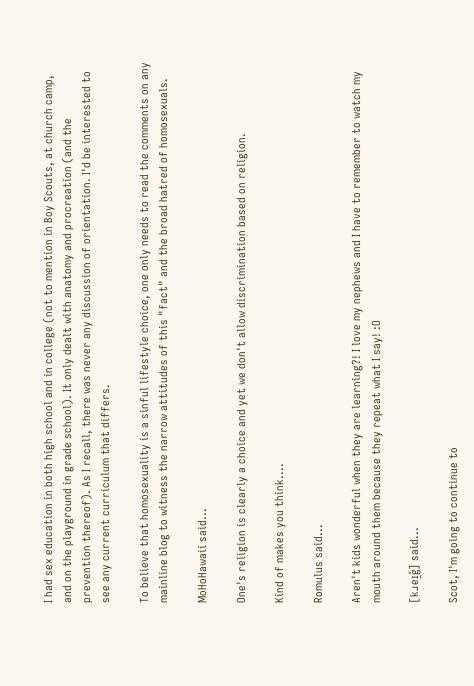I had sex education in both high school and in college (not to mention in Boy Scouts, at church camp, and on the playground in grade school). It only dealt with anatomy and procreation (and the prevention thereof). As I recall, there was never any discussion of orientation. I'd be interested to see any current curriculum that differs.

To believe that homosexuality is a sinful lifestyle choice, one only needs to read the comments on any mainline blog to witness the narrow attitudes of this "fact" and the broad hatred of homosexuals.

MoHoHawaii said...

One's religion is clearly a choice and yet we don't allow discrimination based on religion.

Kind of makes you think....

Romulus said...

Aren't kids wonderful when they are learning?! I love my nephews and I have to remember to watch my mouth around them because they repeat what I say! :O

[kɹeɪ̯g̊] said...

Scot, I'm going to continue to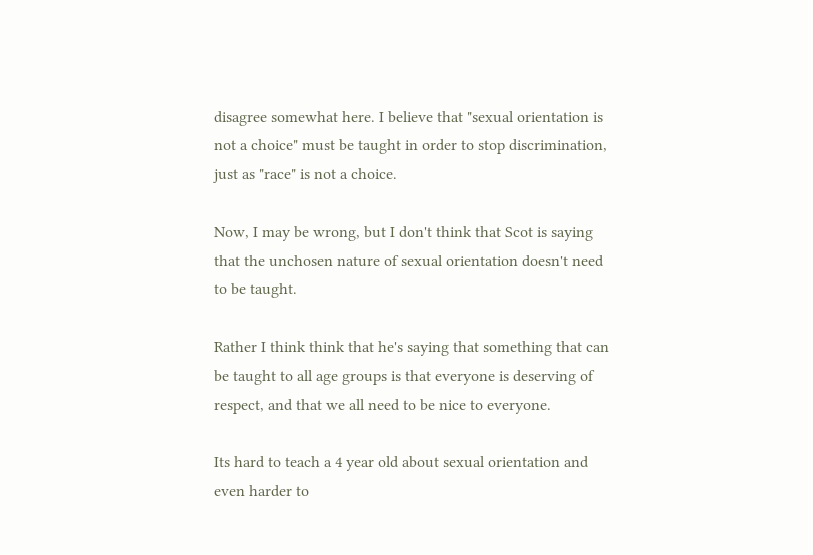disagree somewhat here. I believe that "sexual orientation is not a choice" must be taught in order to stop discrimination, just as "race" is not a choice.

Now, I may be wrong, but I don't think that Scot is saying that the unchosen nature of sexual orientation doesn't need to be taught.

Rather I think think that he's saying that something that can be taught to all age groups is that everyone is deserving of respect, and that we all need to be nice to everyone.

Its hard to teach a 4 year old about sexual orientation and even harder to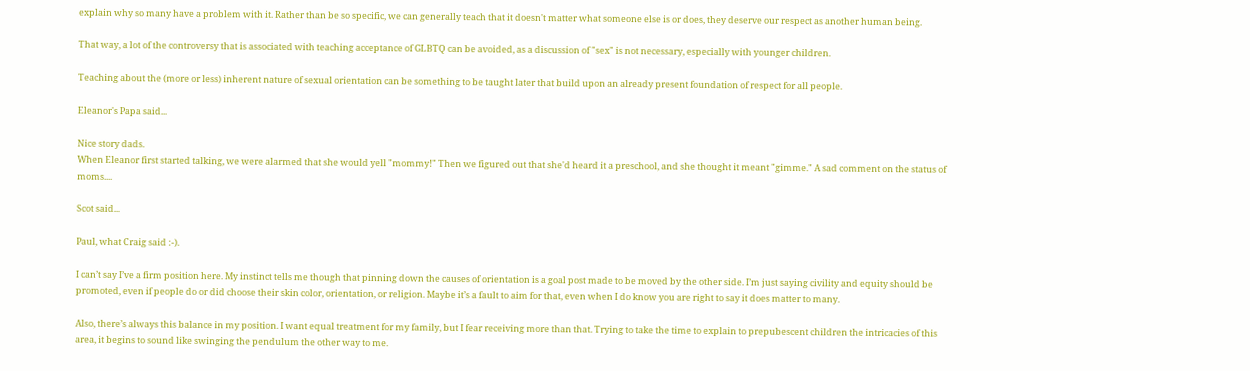explain why so many have a problem with it. Rather than be so specific, we can generally teach that it doesn't matter what someone else is or does, they deserve our respect as another human being.

That way, a lot of the controversy that is associated with teaching acceptance of GLBTQ can be avoided, as a discussion of "sex" is not necessary, especially with younger children.

Teaching about the (more or less) inherent nature of sexual orientation can be something to be taught later that build upon an already present foundation of respect for all people.

Eleanor's Papa said...

Nice story dads.
When Eleanor first started talking, we were alarmed that she would yell "mommy!" Then we figured out that she'd heard it a preschool, and she thought it meant "gimme." A sad comment on the status of moms....

Scot said...

Paul, what Craig said :-).

I can’t say I’ve a firm position here. My instinct tells me though that pinning down the causes of orientation is a goal post made to be moved by the other side. I’m just saying civility and equity should be promoted, even if people do or did choose their skin color, orientation, or religion. Maybe it’s a fault to aim for that, even when I do know you are right to say it does matter to many.

Also, there’s always this balance in my position. I want equal treatment for my family, but I fear receiving more than that. Trying to take the time to explain to prepubescent children the intricacies of this area, it begins to sound like swinging the pendulum the other way to me.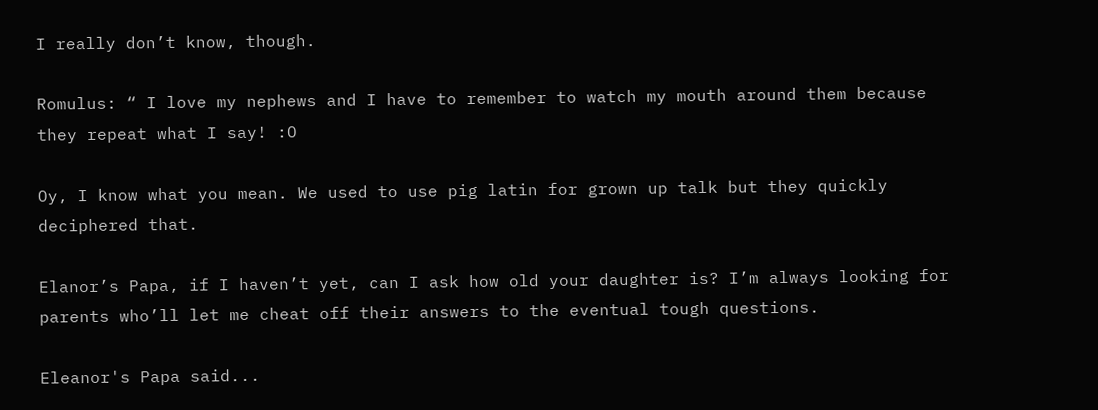I really don’t know, though.

Romulus: “ I love my nephews and I have to remember to watch my mouth around them because they repeat what I say! :O

Oy, I know what you mean. We used to use pig latin for grown up talk but they quickly deciphered that.

Elanor’s Papa, if I haven’t yet, can I ask how old your daughter is? I’m always looking for parents who’ll let me cheat off their answers to the eventual tough questions.

Eleanor's Papa said...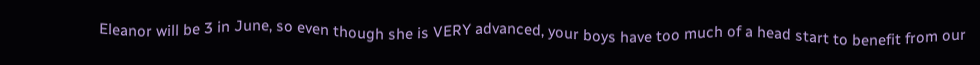Eleanor will be 3 in June, so even though she is VERY advanced, your boys have too much of a head start to benefit from our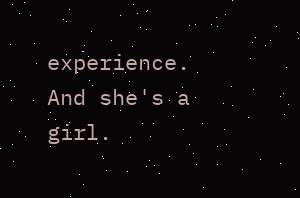experience. And she's a girl.